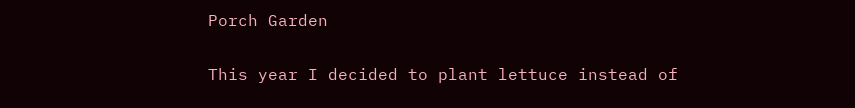Porch Garden

This year I decided to plant lettuce instead of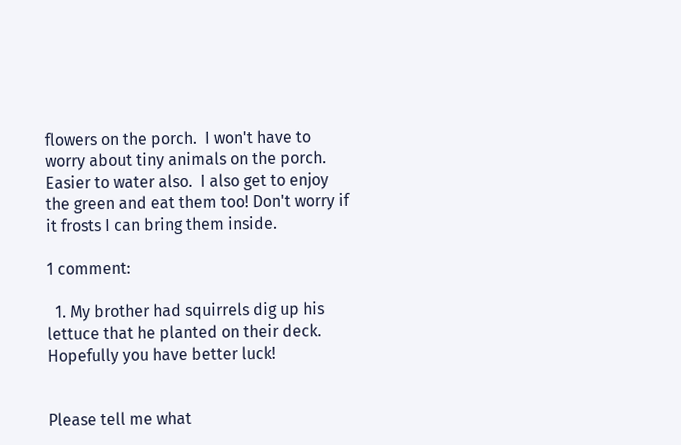flowers on the porch.  I won't have to worry about tiny animals on the porch.  Easier to water also.  I also get to enjoy the green and eat them too! Don't worry if it frosts I can bring them inside.

1 comment:

  1. My brother had squirrels dig up his lettuce that he planted on their deck. Hopefully you have better luck!


Please tell me what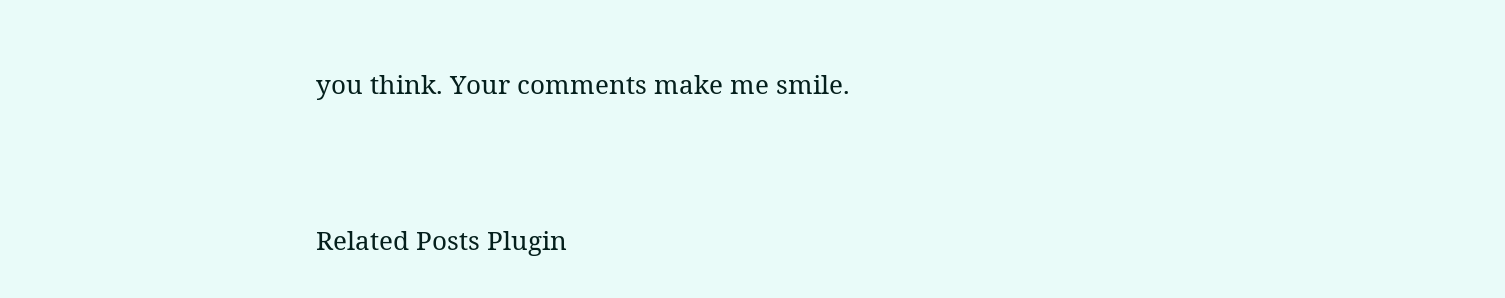you think. Your comments make me smile.


Related Posts Plugin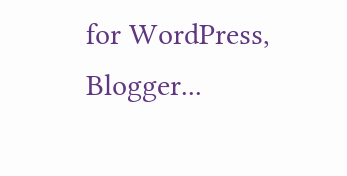for WordPress, Blogger...